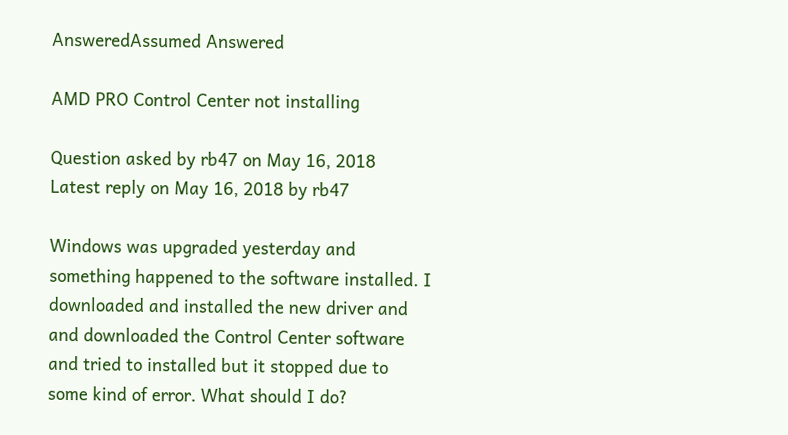AnsweredAssumed Answered

AMD PRO Control Center not installing

Question asked by rb47 on May 16, 2018
Latest reply on May 16, 2018 by rb47

Windows was upgraded yesterday and something happened to the software installed. I downloaded and installed the new driver and and downloaded the Control Center software and tried to installed but it stopped due to some kind of error. What should I do?